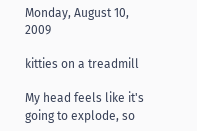Monday, August 10, 2009

kitties on a treadmill

My head feels like it's going to explode, so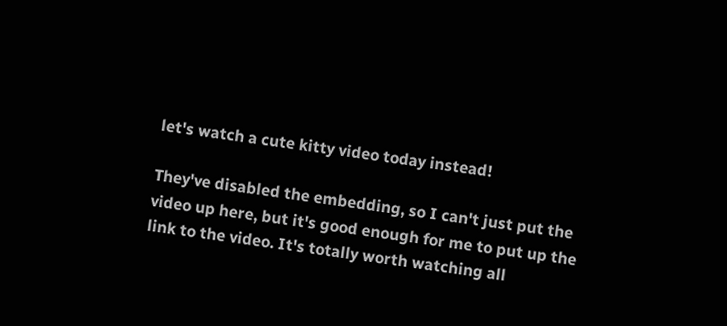let's watch a cute kitty video today instead!

They've disabled the embedding, so I can't just put the video up here, but it's good enough for me to put up the link to the video. It's totally worth watching all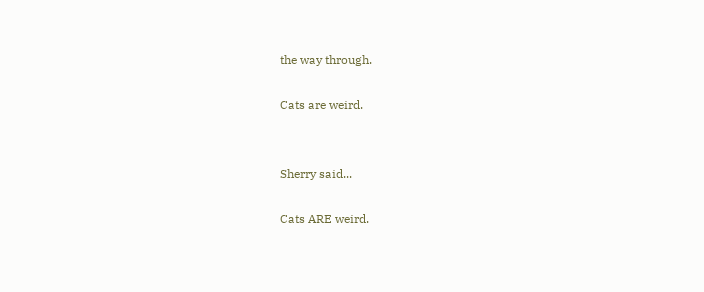the way through.

Cats are weird.


Sherry said...

Cats ARE weird.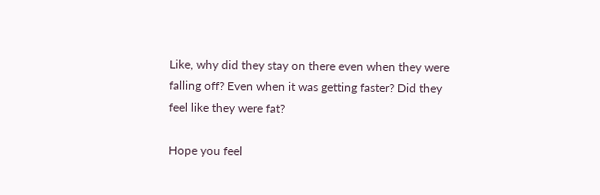Like, why did they stay on there even when they were falling off? Even when it was getting faster? Did they feel like they were fat?

Hope you feel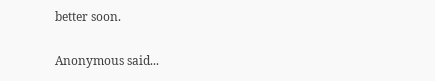better soon.

Anonymous said...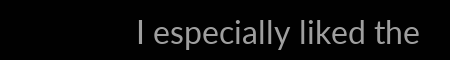I especially liked the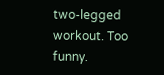two-legged workout. Too funny.